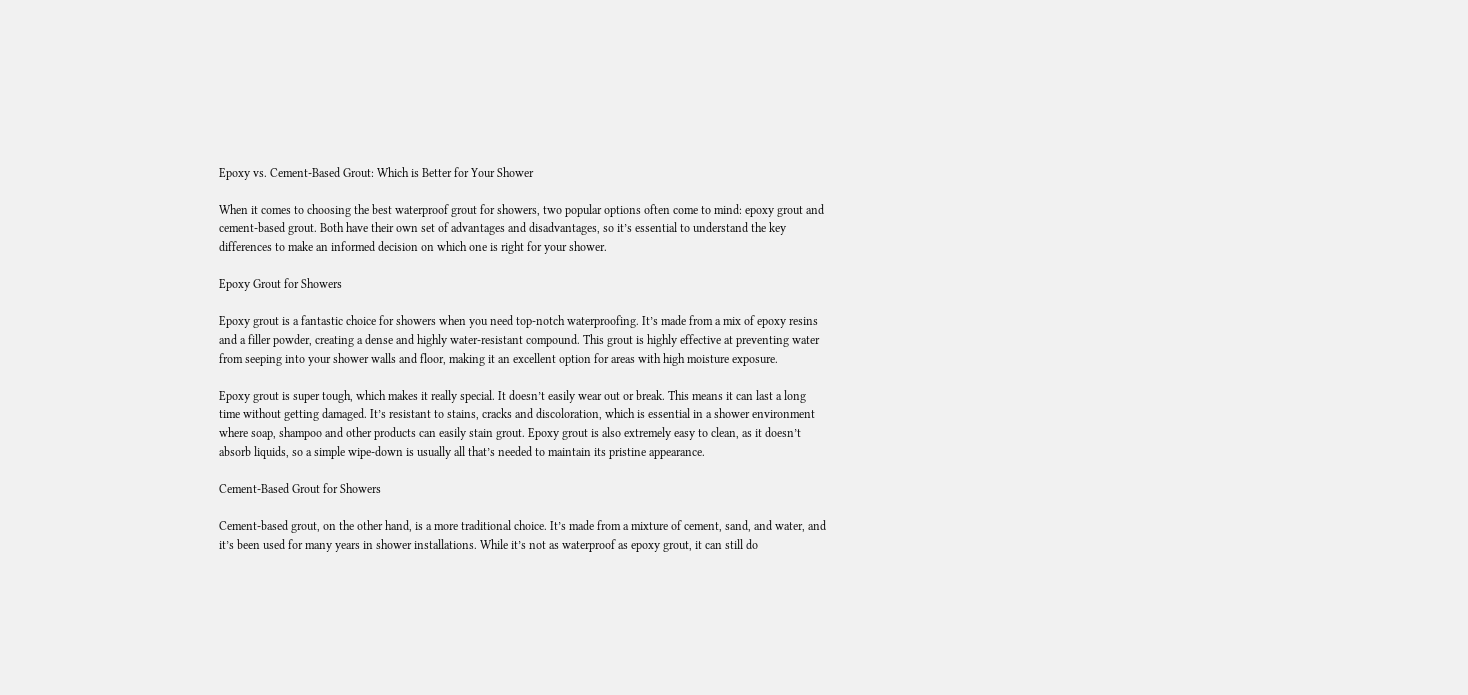Epoxy vs. Cement-Based Grout: Which is Better for Your Shower

When it comes to choosing the best waterproof grout for showers, two popular options often come to mind: epoxy grout and cement-based grout. Both have their own set of advantages and disadvantages, so it’s essential to understand the key differences to make an informed decision on which one is right for your shower.

Epoxy Grout for Showers

Epoxy grout is a fantastic choice for showers when you need top-notch waterproofing. It’s made from a mix of epoxy resins and a filler powder, creating a dense and highly water-resistant compound. This grout is highly effective at preventing water from seeping into your shower walls and floor, making it an excellent option for areas with high moisture exposure.

Epoxy grout is super tough, which makes it really special. It doesn’t easily wear out or break. This means it can last a long time without getting damaged. It’s resistant to stains, cracks and discoloration, which is essential in a shower environment where soap, shampoo and other products can easily stain grout. Epoxy grout is also extremely easy to clean, as it doesn’t absorb liquids, so a simple wipe-down is usually all that’s needed to maintain its pristine appearance.

Cement-Based Grout for Showers

Cement-based grout, on the other hand, is a more traditional choice. It’s made from a mixture of cement, sand, and water, and it’s been used for many years in shower installations. While it’s not as waterproof as epoxy grout, it can still do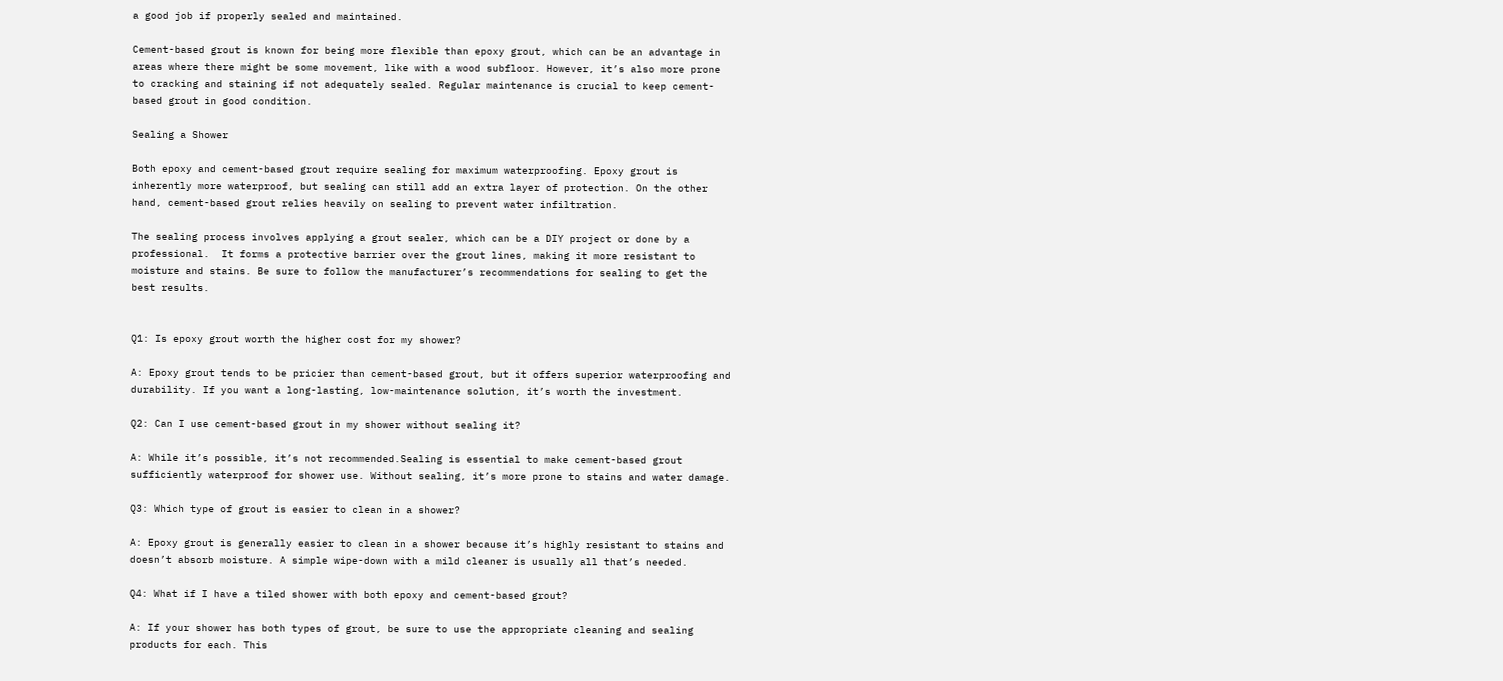a good job if properly sealed and maintained.

Cement-based grout is known for being more flexible than epoxy grout, which can be an advantage in areas where there might be some movement, like with a wood subfloor. However, it’s also more prone to cracking and staining if not adequately sealed. Regular maintenance is crucial to keep cement-based grout in good condition.

Sealing a Shower

Both epoxy and cement-based grout require sealing for maximum waterproofing. Epoxy grout is inherently more waterproof, but sealing can still add an extra layer of protection. On the other hand, cement-based grout relies heavily on sealing to prevent water infiltration.

The sealing process involves applying a grout sealer, which can be a DIY project or done by a professional.  It forms a protective barrier over the grout lines, making it more resistant to moisture and stains. Be sure to follow the manufacturer’s recommendations for sealing to get the best results.


Q1: Is epoxy grout worth the higher cost for my shower?

A: Epoxy grout tends to be pricier than cement-based grout, but it offers superior waterproofing and durability. If you want a long-lasting, low-maintenance solution, it’s worth the investment.

Q2: Can I use cement-based grout in my shower without sealing it?

A: While it’s possible, it’s not recommended.Sealing is essential to make cement-based grout sufficiently waterproof for shower use. Without sealing, it’s more prone to stains and water damage.

Q3: Which type of grout is easier to clean in a shower?

A: Epoxy grout is generally easier to clean in a shower because it’s highly resistant to stains and doesn’t absorb moisture. A simple wipe-down with a mild cleaner is usually all that’s needed.

Q4: What if I have a tiled shower with both epoxy and cement-based grout?

A: If your shower has both types of grout, be sure to use the appropriate cleaning and sealing products for each. This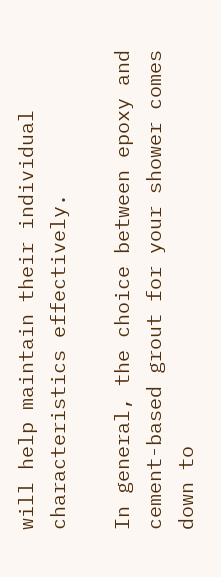will help maintain their individual characteristics effectively.

In general, the choice between epoxy and cement-based grout for your shower comes down to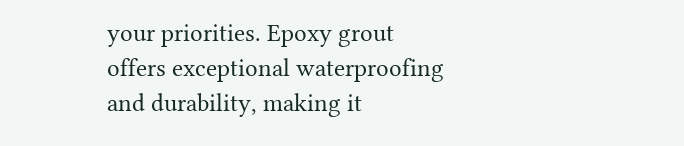your priorities. Epoxy grout offers exceptional waterproofing and durability, making it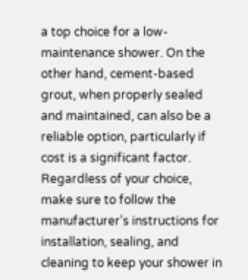a top choice for a low-maintenance shower. On the other hand, cement-based grout, when properly sealed and maintained, can also be a reliable option, particularly if cost is a significant factor. Regardless of your choice, make sure to follow the manufacturer’s instructions for installation, sealing, and cleaning to keep your shower in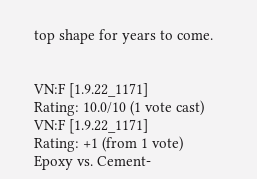top shape for years to come.


VN:F [1.9.22_1171]
Rating: 10.0/10 (1 vote cast)
VN:F [1.9.22_1171]
Rating: +1 (from 1 vote)
Epoxy vs. Cement-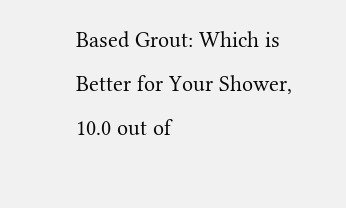Based Grout: Which is Better for Your Shower, 10.0 out of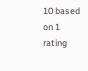10 based on 1 rating